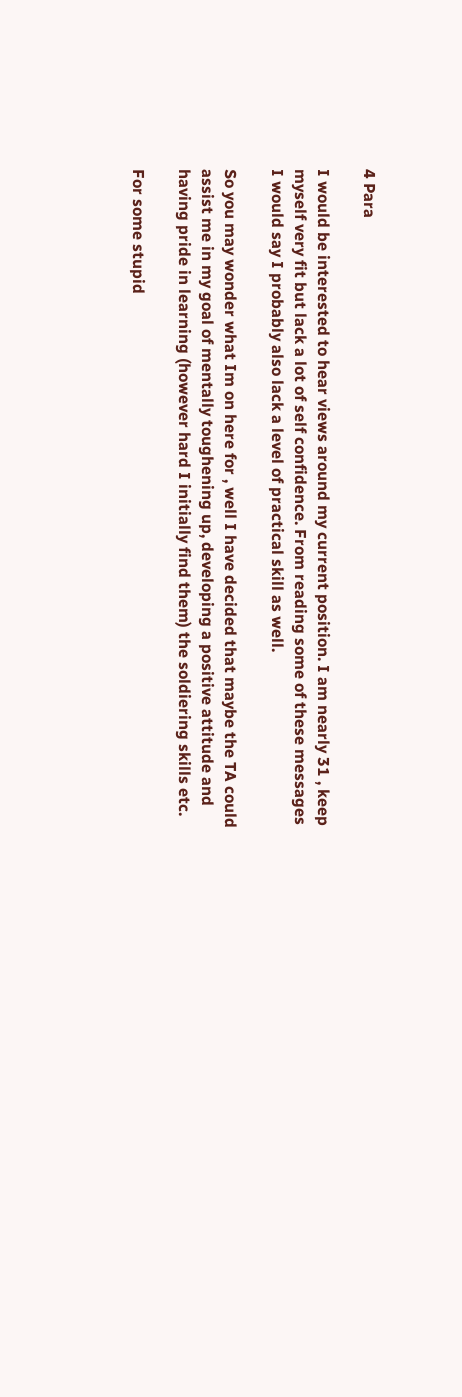4 Para

I would be interested to hear views around my current position. I am nearly 31 , keep myself very fit but lack a lot of self confidence. From reading some of these messages I would say I probably also lack a level of practical skill as well.

So you may wonder what Im on here for , well I have decided that maybe the TA could assist me in my goal of mentally toughening up, developing a positive attitude and having pride in learning (however hard I initially find them) the soldiering skills etc.

For some stupid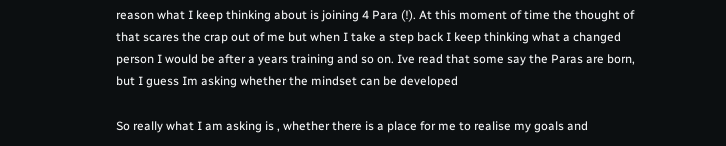reason what I keep thinking about is joining 4 Para (!). At this moment of time the thought of that scares the crap out of me but when I take a step back I keep thinking what a changed person I would be after a years training and so on. Ive read that some say the Paras are born, but I guess Im asking whether the mindset can be developed

So really what I am asking is , whether there is a place for me to realise my goals and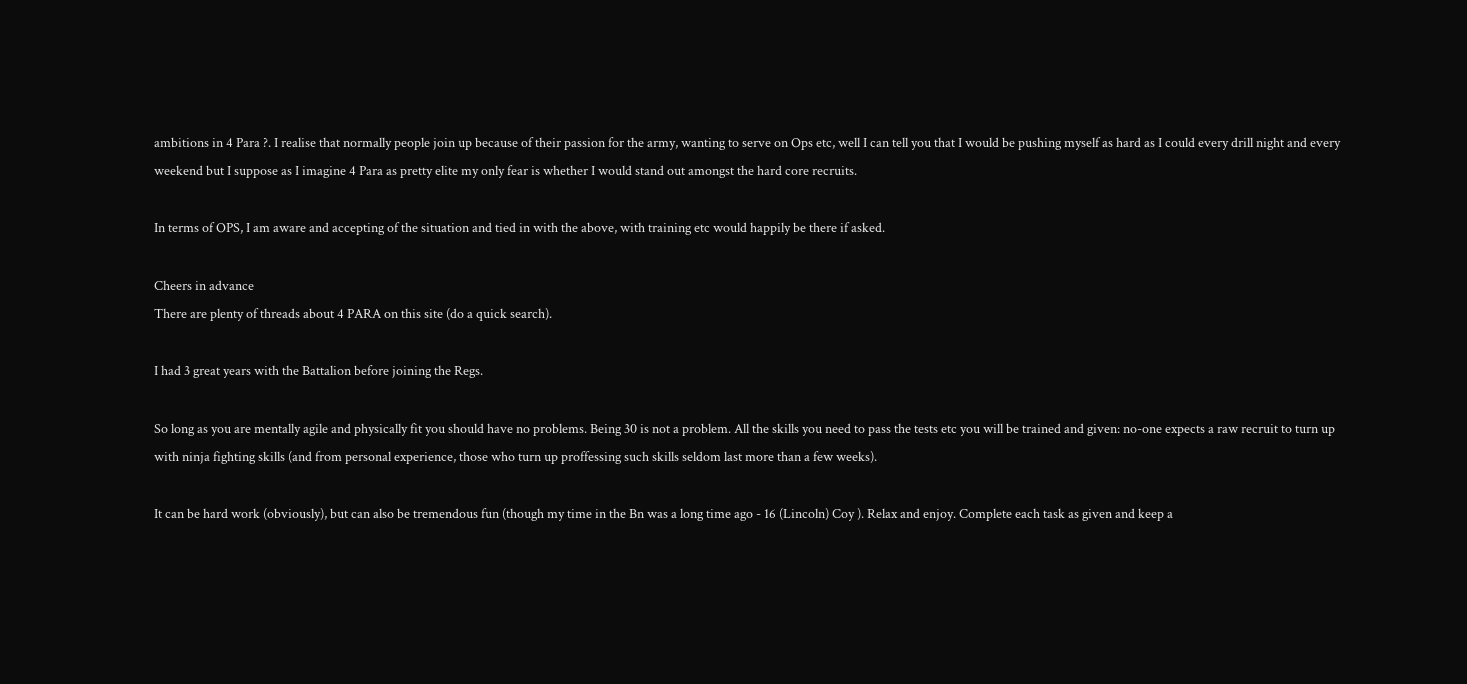ambitions in 4 Para ?. I realise that normally people join up because of their passion for the army, wanting to serve on Ops etc, well I can tell you that I would be pushing myself as hard as I could every drill night and every weekend but I suppose as I imagine 4 Para as pretty elite my only fear is whether I would stand out amongst the hard core recruits.

In terms of OPS, I am aware and accepting of the situation and tied in with the above, with training etc would happily be there if asked.

Cheers in advance
There are plenty of threads about 4 PARA on this site (do a quick search).

I had 3 great years with the Battalion before joining the Regs.

So long as you are mentally agile and physically fit you should have no problems. Being 30 is not a problem. All the skills you need to pass the tests etc you will be trained and given: no-one expects a raw recruit to turn up with ninja fighting skills (and from personal experience, those who turn up proffessing such skills seldom last more than a few weeks).

It can be hard work (obviously), but can also be tremendous fun (though my time in the Bn was a long time ago - 16 (Lincoln) Coy ). Relax and enjoy. Complete each task as given and keep a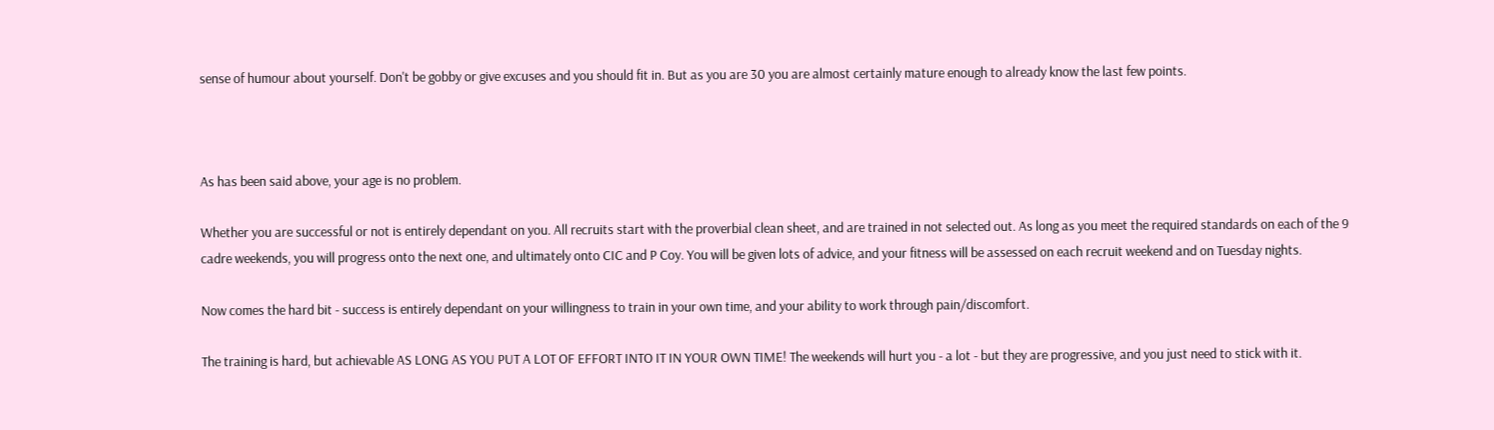sense of humour about yourself. Don't be gobby or give excuses and you should fit in. But as you are 30 you are almost certainly mature enough to already know the last few points.



As has been said above, your age is no problem.

Whether you are successful or not is entirely dependant on you. All recruits start with the proverbial clean sheet, and are trained in not selected out. As long as you meet the required standards on each of the 9 cadre weekends, you will progress onto the next one, and ultimately onto CIC and P Coy. You will be given lots of advice, and your fitness will be assessed on each recruit weekend and on Tuesday nights.

Now comes the hard bit - success is entirely dependant on your willingness to train in your own time, and your ability to work through pain/discomfort.

The training is hard, but achievable AS LONG AS YOU PUT A LOT OF EFFORT INTO IT IN YOUR OWN TIME! The weekends will hurt you - a lot - but they are progressive, and you just need to stick with it.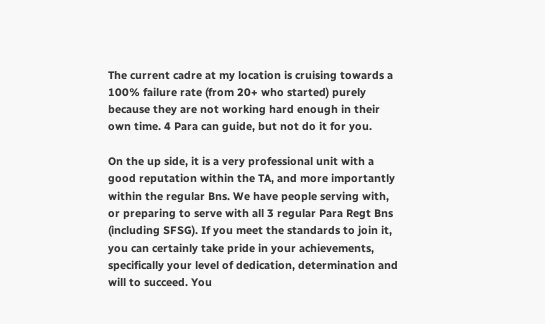The current cadre at my location is cruising towards a 100% failure rate (from 20+ who started) purely because they are not working hard enough in their own time. 4 Para can guide, but not do it for you.

On the up side, it is a very professional unit with a good reputation within the TA, and more importantly within the regular Bns. We have people serving with, or preparing to serve with all 3 regular Para Regt Bns (including SFSG). If you meet the standards to join it, you can certainly take pride in your achievements, specifically your level of dedication, determination and will to succeed. You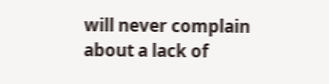will never complain about a lack of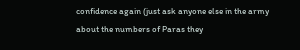confidence again (just ask anyone else in the army about the numbers of Paras they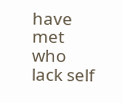have met who lack self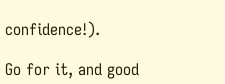confidence!).

Go for it, and good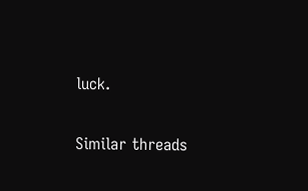luck.

Similar threads